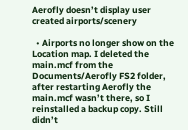Aerofly doesn’t display user created airports/scenery

  • Airports no longer show on the Location map. I deleted the main.mcf from the Documents/Aerofly FS2 folder, after restarting Aerofly the main.mcf wasn’t there, so I reinstalled a backup copy. Still didn’t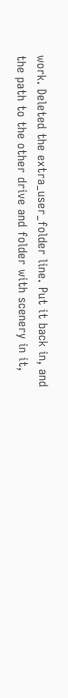work. Deleted the extra_user_folder line. Put it back in, and the path to the other drive and folder with scenery in it,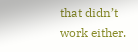that didn’t work either.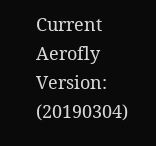Current Aerofly Version: (20190304)